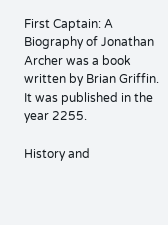First Captain: A Biography of Jonathan Archer was a book written by Brian Griffin. It was published in the year 2255.

History and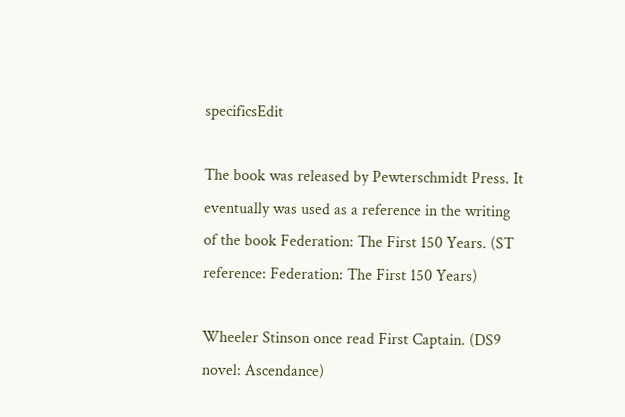specificsEdit

The book was released by Pewterschmidt Press. It eventually was used as a reference in the writing of the book Federation: The First 150 Years. (ST reference: Federation: The First 150 Years)

Wheeler Stinson once read First Captain. (DS9 novel: Ascendance)